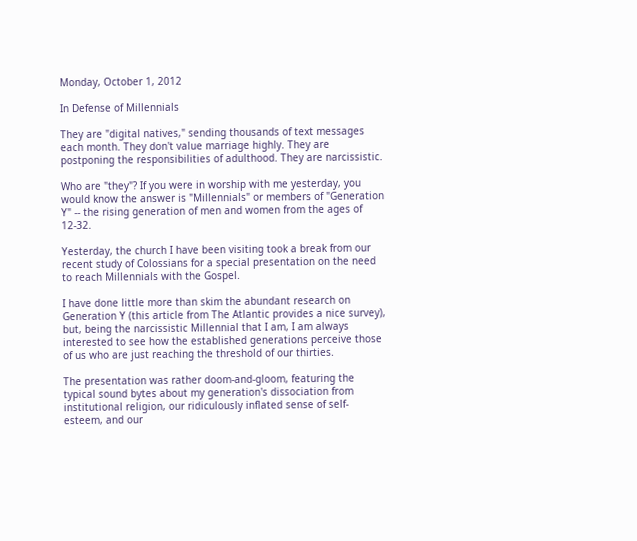Monday, October 1, 2012

In Defense of Millennials

They are "digital natives," sending thousands of text messages each month. They don't value marriage highly. They are postponing the responsibilities of adulthood. They are narcissistic.

Who are "they"? If you were in worship with me yesterday, you would know the answer is "Millennials" or members of "Generation Y" -- the rising generation of men and women from the ages of 12-32.

Yesterday, the church I have been visiting took a break from our recent study of Colossians for a special presentation on the need to reach Millennials with the Gospel.

I have done little more than skim the abundant research on Generation Y (this article from The Atlantic provides a nice survey), but, being the narcissistic Millennial that I am, I am always interested to see how the established generations perceive those of us who are just reaching the threshold of our thirties.

The presentation was rather doom-and-gloom, featuring the typical sound bytes about my generation's dissociation from institutional religion, our ridiculously inflated sense of self-esteem, and our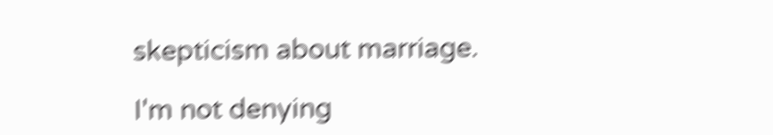skepticism about marriage.

I'm not denying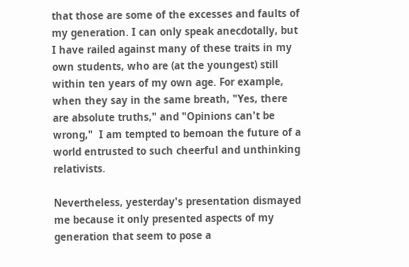that those are some of the excesses and faults of my generation. I can only speak anecdotally, but I have railed against many of these traits in my own students, who are (at the youngest) still within ten years of my own age. For example, when they say in the same breath, "Yes, there are absolute truths," and "Opinions can't be wrong,"  I am tempted to bemoan the future of a world entrusted to such cheerful and unthinking relativists.

Nevertheless, yesterday's presentation dismayed me because it only presented aspects of my generation that seem to pose a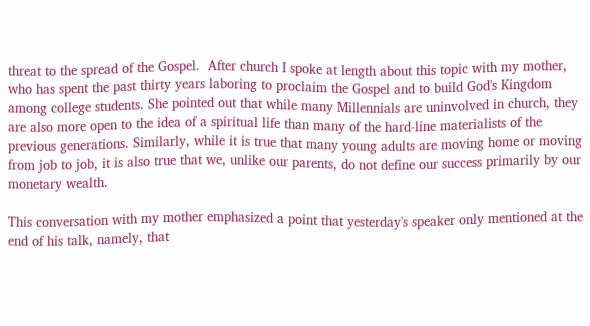threat to the spread of the Gospel.  After church I spoke at length about this topic with my mother, who has spent the past thirty years laboring to proclaim the Gospel and to build God's Kingdom among college students. She pointed out that while many Millennials are uninvolved in church, they are also more open to the idea of a spiritual life than many of the hard-line materialists of the previous generations. Similarly, while it is true that many young adults are moving home or moving from job to job, it is also true that we, unlike our parents, do not define our success primarily by our monetary wealth.

This conversation with my mother emphasized a point that yesterday's speaker only mentioned at the end of his talk, namely, that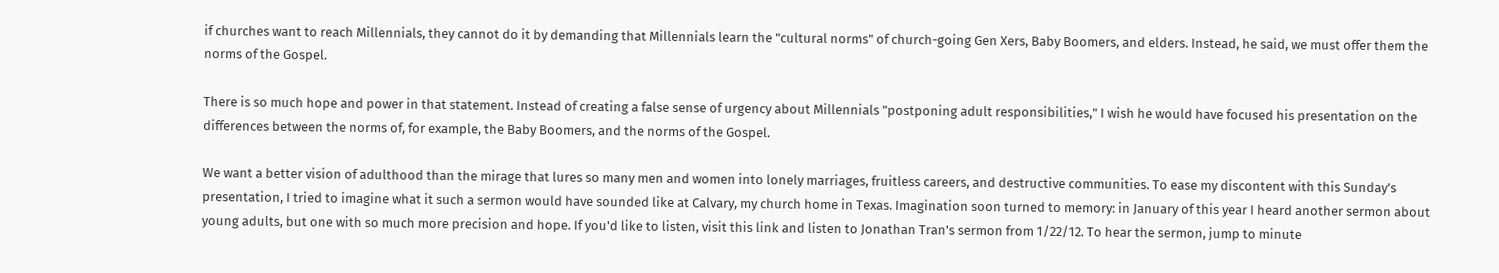if churches want to reach Millennials, they cannot do it by demanding that Millennials learn the "cultural norms" of church-going Gen Xers, Baby Boomers, and elders. Instead, he said, we must offer them the norms of the Gospel.

There is so much hope and power in that statement. Instead of creating a false sense of urgency about Millennials "postponing adult responsibilities," I wish he would have focused his presentation on the differences between the norms of, for example, the Baby Boomers, and the norms of the Gospel.

We want a better vision of adulthood than the mirage that lures so many men and women into lonely marriages, fruitless careers, and destructive communities. To ease my discontent with this Sunday's presentation, I tried to imagine what it such a sermon would have sounded like at Calvary, my church home in Texas. Imagination soon turned to memory: in January of this year I heard another sermon about young adults, but one with so much more precision and hope. If you'd like to listen, visit this link and listen to Jonathan Tran's sermon from 1/22/12. To hear the sermon, jump to minute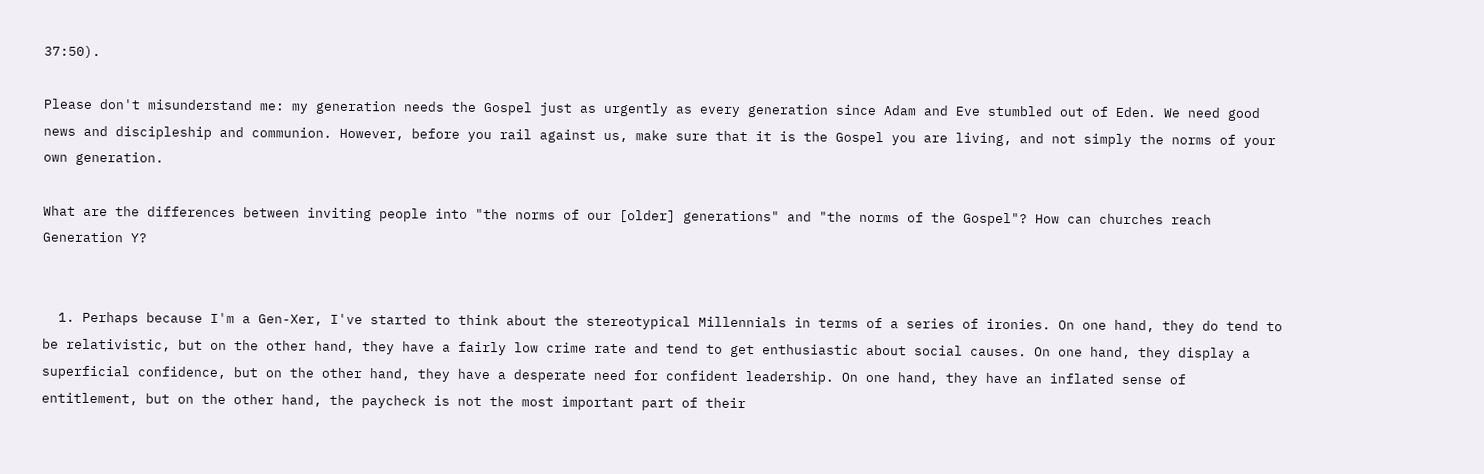37:50).

Please don't misunderstand me: my generation needs the Gospel just as urgently as every generation since Adam and Eve stumbled out of Eden. We need good news and discipleship and communion. However, before you rail against us, make sure that it is the Gospel you are living, and not simply the norms of your own generation.

What are the differences between inviting people into "the norms of our [older] generations" and "the norms of the Gospel"? How can churches reach Generation Y?


  1. Perhaps because I'm a Gen-Xer, I've started to think about the stereotypical Millennials in terms of a series of ironies. On one hand, they do tend to be relativistic, but on the other hand, they have a fairly low crime rate and tend to get enthusiastic about social causes. On one hand, they display a superficial confidence, but on the other hand, they have a desperate need for confident leadership. On one hand, they have an inflated sense of entitlement, but on the other hand, the paycheck is not the most important part of their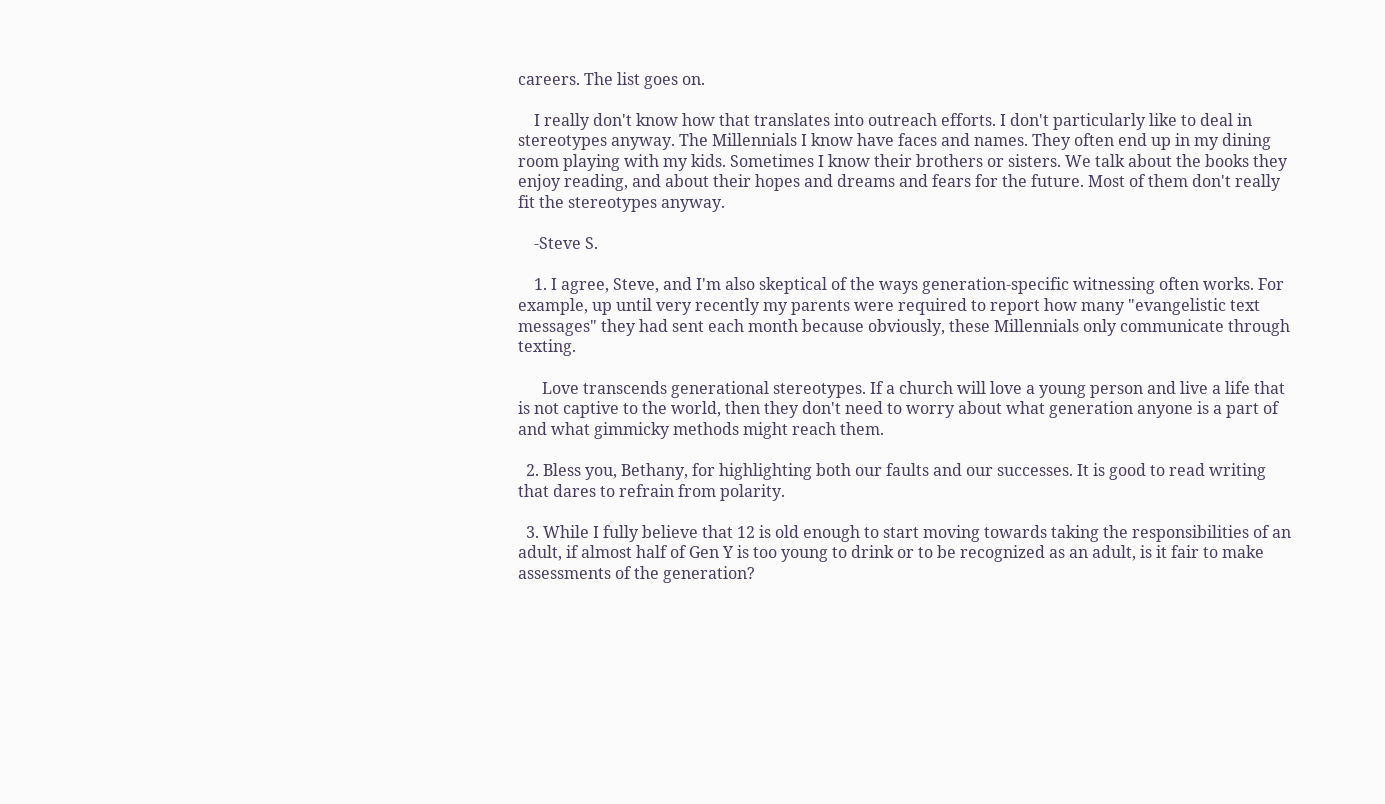careers. The list goes on.

    I really don't know how that translates into outreach efforts. I don't particularly like to deal in stereotypes anyway. The Millennials I know have faces and names. They often end up in my dining room playing with my kids. Sometimes I know their brothers or sisters. We talk about the books they enjoy reading, and about their hopes and dreams and fears for the future. Most of them don't really fit the stereotypes anyway.

    -Steve S.

    1. I agree, Steve, and I'm also skeptical of the ways generation-specific witnessing often works. For example, up until very recently my parents were required to report how many "evangelistic text messages" they had sent each month because obviously, these Millennials only communicate through texting.

      Love transcends generational stereotypes. If a church will love a young person and live a life that is not captive to the world, then they don't need to worry about what generation anyone is a part of and what gimmicky methods might reach them.

  2. Bless you, Bethany, for highlighting both our faults and our successes. It is good to read writing that dares to refrain from polarity.

  3. While I fully believe that 12 is old enough to start moving towards taking the responsibilities of an adult, if almost half of Gen Y is too young to drink or to be recognized as an adult, is it fair to make assessments of the generation?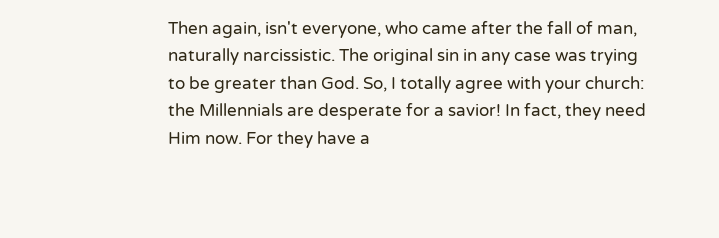Then again, isn't everyone, who came after the fall of man, naturally narcissistic. The original sin in any case was trying to be greater than God. So, I totally agree with your church: the Millennials are desperate for a savior! In fact, they need Him now. For they have a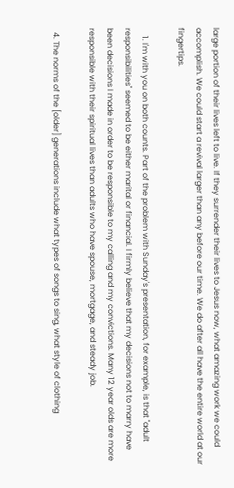large portion of their lives left to live. If they surrender their lives to Jesus now, what amazing work we could accomplish. We could start a revival larger than any before our time. We do after all have the entire world at our fingertips.

    1. I'm with you on both counts. Part of the problem with Sunday's presentation, for example, is that "adult responsibilities" seemed to be either marital or financial. I firmly believe that my decisions not to marry have been decisions I made in order to be responsible to my calling and my convictions. Many 12 year olds are more responsible with their spiritual lives than adults who have spouse, mortgage, and steady job.

  4. The norms of the [older] generations include what types of songs to sing, what style of clothing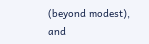(beyond modest), and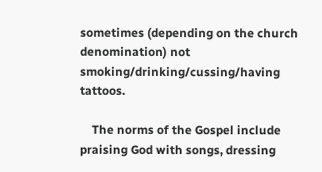sometimes (depending on the church denomination) not smoking/drinking/cussing/having tattoos.

    The norms of the Gospel include praising God with songs, dressing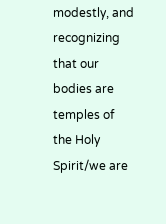modestly, and recognizing that our bodies are temples of the Holy Spirit/we are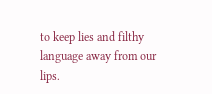to keep lies and filthy language away from our lips.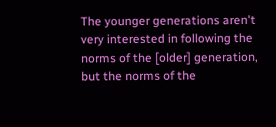The younger generations aren't very interested in following the norms of the [older] generation, but the norms of the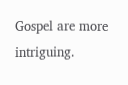Gospel are more intriguing.